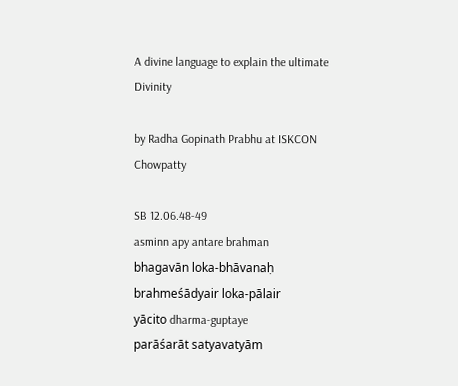A divine language to explain the ultimate Divinity

by Radha Gopinath Prabhu at ISKCON Chowpatty

SB 12.06.48-49
asminn apy antare brahman
bhagavān loka-bhāvanaḥ
brahmeśādyair loka-pālair
yācito dharma-guptaye
parāśarāt satyavatyām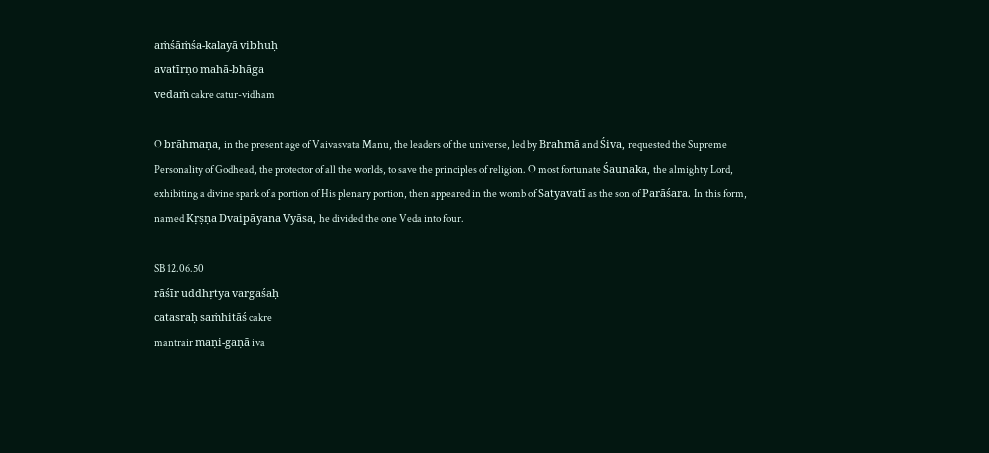aṁśāṁśa-kalayā vibhuḥ
avatīrṇo mahā-bhāga
vedaṁ cakre catur-vidham

O brāhmaṇa, in the present age of Vaivasvata Manu, the leaders of the universe, led by Brahmā and Śiva, requested the Supreme Personality of Godhead, the protector of all the worlds, to save the principles of religion. O most fortunate Śaunaka, the almighty Lord, exhibiting a divine spark of a portion of His plenary portion, then appeared in the womb of Satyavatī as the son of Parāśara. In this form, named Kṛṣṇa Dvaipāyana Vyāsa, he divided the one Veda into four.

SB 12.06.50
rāśīr uddhṛtya vargaśaḥ
catasraḥ saṁhitāś cakre
mantrair maṇi-gaṇā iva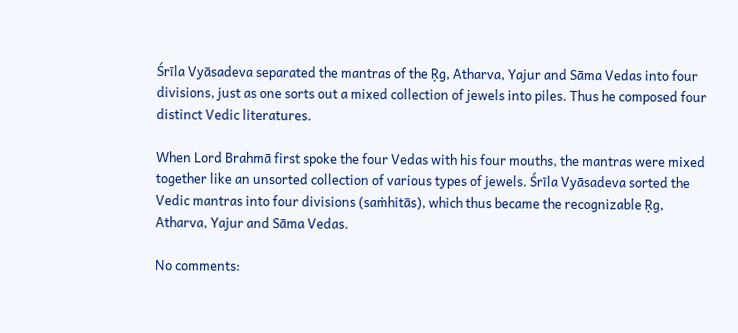Śrīla Vyāsadeva separated the mantras of the Ṛg, Atharva, Yajur and Sāma Vedas into four divisions, just as one sorts out a mixed collection of jewels into piles. Thus he composed four distinct Vedic literatures.

When Lord Brahmā first spoke the four Vedas with his four mouths, the mantras were mixed together like an unsorted collection of various types of jewels. Śrīla Vyāsadeva sorted the Vedic mantras into four divisions (saṁhitās), which thus became the recognizable Ṛg, Atharva, Yajur and Sāma Vedas.

No comments: